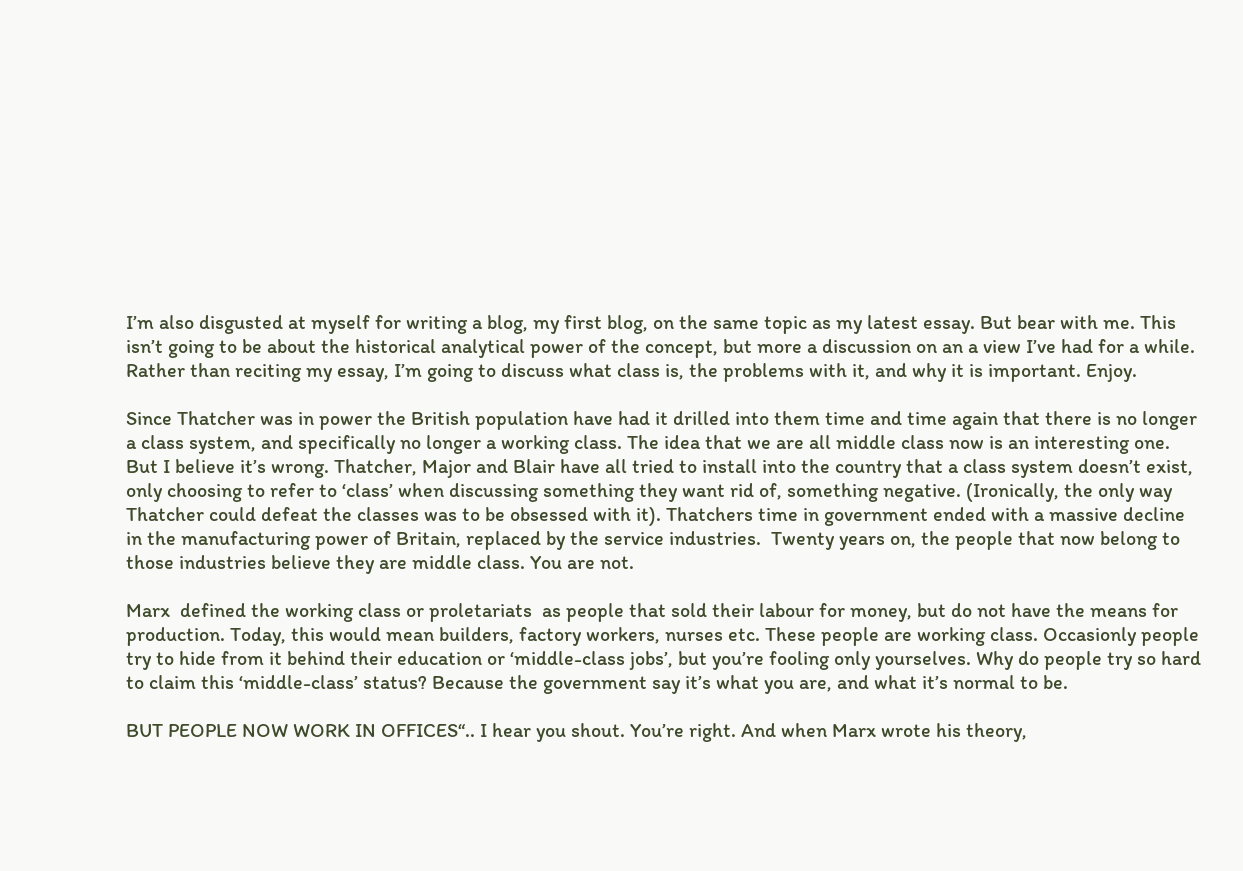I’m also disgusted at myself for writing a blog, my first blog, on the same topic as my latest essay. But bear with me. This isn’t going to be about the historical analytical power of the concept, but more a discussion on an a view I’ve had for a while. Rather than reciting my essay, I’m going to discuss what class is, the problems with it, and why it is important. Enjoy.

Since Thatcher was in power the British population have had it drilled into them time and time again that there is no longer a class system, and specifically no longer a working class. The idea that we are all middle class now is an interesting one. But I believe it’s wrong. Thatcher, Major and Blair have all tried to install into the country that a class system doesn’t exist, only choosing to refer to ‘class’ when discussing something they want rid of, something negative. (Ironically, the only way Thatcher could defeat the classes was to be obsessed with it). Thatchers time in government ended with a massive decline in the manufacturing power of Britain, replaced by the service industries.  Twenty years on, the people that now belong to those industries believe they are middle class. You are not.

Marx  defined the working class or proletariats  as people that sold their labour for money, but do not have the means for production. Today, this would mean builders, factory workers, nurses etc. These people are working class. Occasionly people try to hide from it behind their education or ‘middle-class jobs’, but you’re fooling only yourselves. Why do people try so hard to claim this ‘middle-class’ status? Because the government say it’s what you are, and what it’s normal to be.

BUT PEOPLE NOW WORK IN OFFICES“.. I hear you shout. You’re right. And when Marx wrote his theory,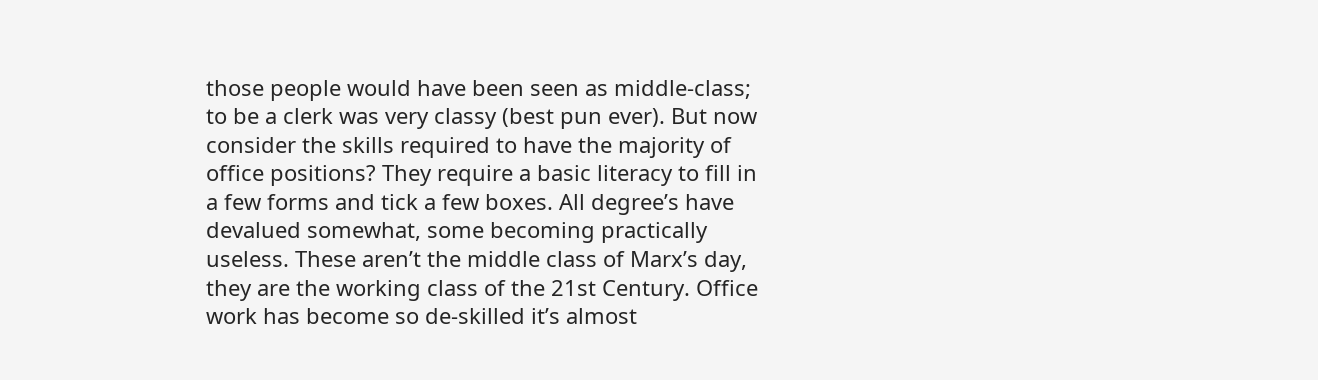those people would have been seen as middle-class; to be a clerk was very classy (best pun ever). But now consider the skills required to have the majority of office positions? They require a basic literacy to fill in a few forms and tick a few boxes. All degree’s have devalued somewhat, some becoming practically useless. These aren’t the middle class of Marx’s day, they are the working class of the 21st Century. Office work has become so de-skilled it’s almost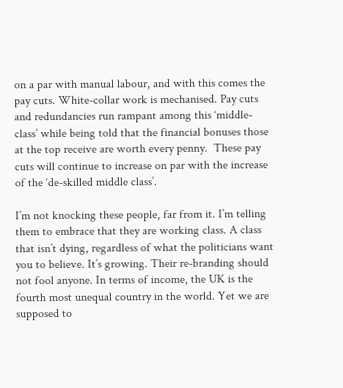on a par with manual labour, and with this comes the pay cuts. White-collar work is mechanised. Pay cuts and redundancies run rampant among this ‘middle-class’ while being told that the financial bonuses those at the top receive are worth every penny.  These pay cuts will continue to increase on par with the increase of the ‘de-skilled middle class’.

I’m not knocking these people, far from it. I’m telling them to embrace that they are working class. A class that isn’t dying, regardless of what the politicians want you to believe. It’s growing. Their re-branding should not fool anyone. In terms of income, the UK is the fourth most unequal country in the world. Yet we are supposed to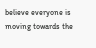believe everyone is moving towards the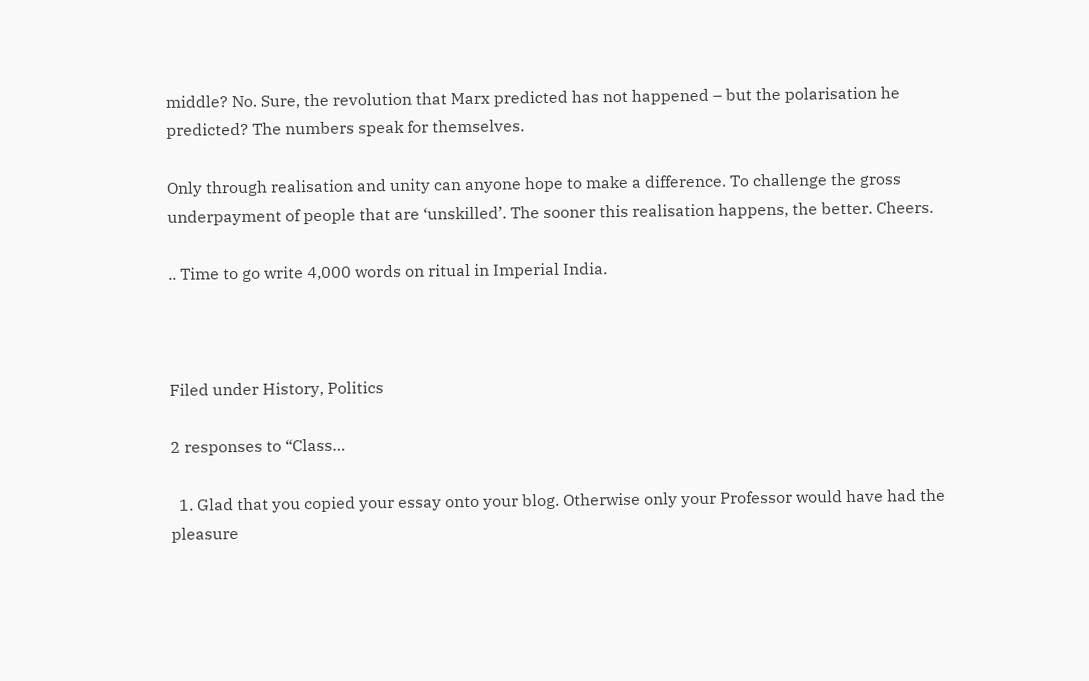middle? No. Sure, the revolution that Marx predicted has not happened – but the polarisation he predicted? The numbers speak for themselves.

Only through realisation and unity can anyone hope to make a difference. To challenge the gross underpayment of people that are ‘unskilled’. The sooner this realisation happens, the better. Cheers.

.. Time to go write 4,000 words on ritual in Imperial India.



Filed under History, Politics

2 responses to “Class…

  1. Glad that you copied your essay onto your blog. Otherwise only your Professor would have had the pleasure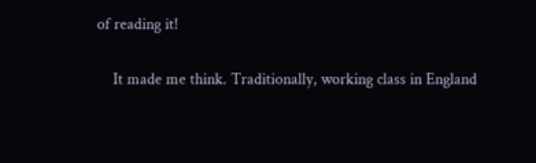of reading it!

    It made me think. Traditionally, working class in England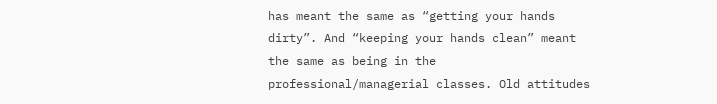has meant the same as “getting your hands dirty”. And “keeping your hands clean” meant the same as being in the professional/managerial classes. Old attitudes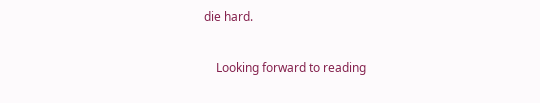die hard.

    Looking forward to reading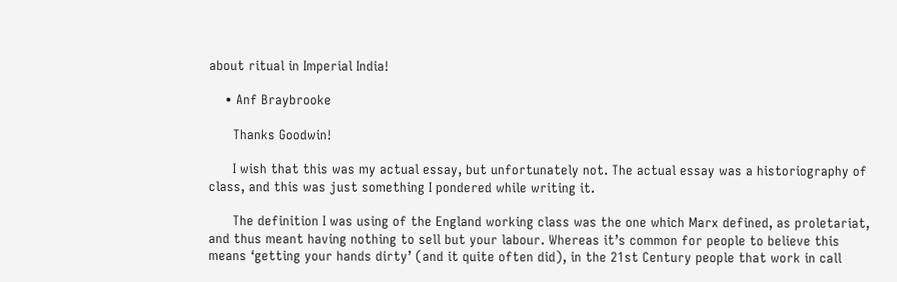about ritual in Imperial India!

    • Anf Braybrooke

      Thanks Goodwin!

      I wish that this was my actual essay, but unfortunately not. The actual essay was a historiography of class, and this was just something I pondered while writing it.

      The definition I was using of the England working class was the one which Marx defined, as proletariat, and thus meant having nothing to sell but your labour. Whereas it’s common for people to believe this means ‘getting your hands dirty’ (and it quite often did), in the 21st Century people that work in call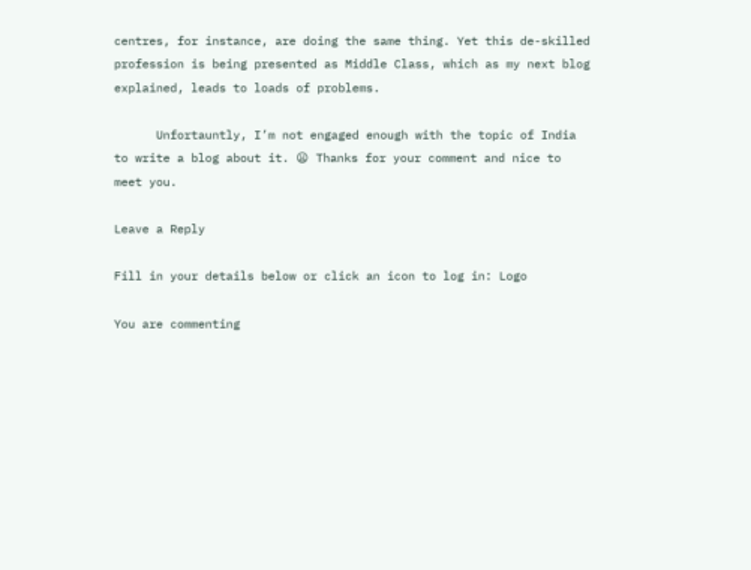centres, for instance, are doing the same thing. Yet this de-skilled profession is being presented as Middle Class, which as my next blog explained, leads to loads of problems.

      Unfortauntly, I’m not engaged enough with the topic of India to write a blog about it. 😦 Thanks for your comment and nice to meet you.

Leave a Reply

Fill in your details below or click an icon to log in: Logo

You are commenting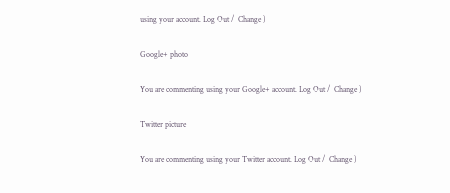using your account. Log Out /  Change )

Google+ photo

You are commenting using your Google+ account. Log Out /  Change )

Twitter picture

You are commenting using your Twitter account. Log Out /  Change )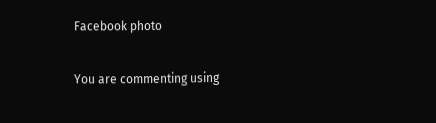Facebook photo

You are commenting using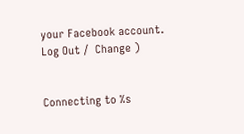your Facebook account. Log Out /  Change )


Connecting to %s